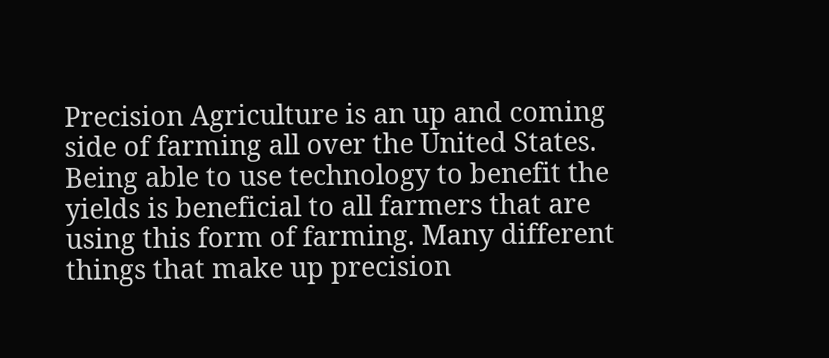Precision Agriculture is an up and coming side of farming all over the United States. Being able to use technology to benefit the yields is beneficial to all farmers that are using this form of farming. Many different things that make up precision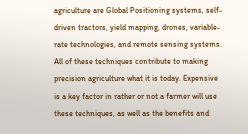agriculture are Global Positioning systems, self-driven tractors, yield mapping, drones, variable-rate technologies, and remote sensing systems. All of these techniques contribute to making precision agriculture what it is today. Expensive is a key factor in rather or not a farmer will use these techniques, as well as the benefits and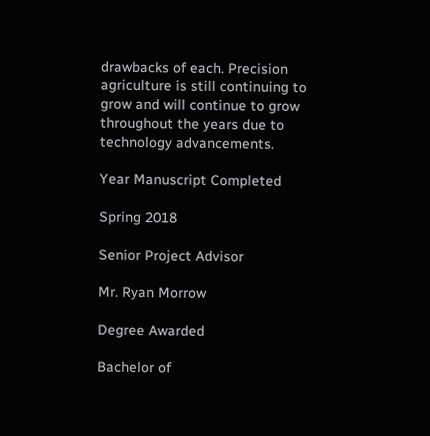drawbacks of each. Precision agriculture is still continuing to grow and will continue to grow throughout the years due to technology advancements.

Year Manuscript Completed

Spring 2018

Senior Project Advisor

Mr. Ryan Morrow

Degree Awarded

Bachelor of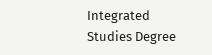Integrated Studies Degree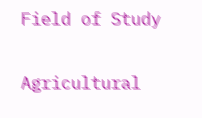Field of Study

Agricultural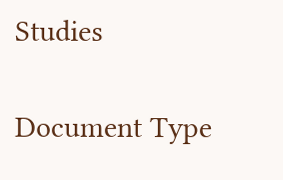Studies

Document Type